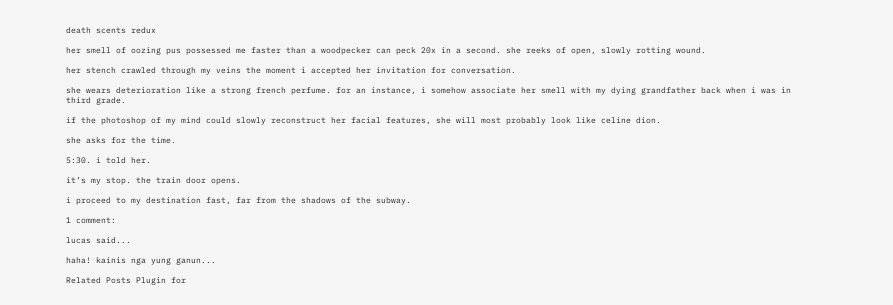death scents redux

her smell of oozing pus possessed me faster than a woodpecker can peck 20x in a second. she reeks of open, slowly rotting wound.

her stench crawled through my veins the moment i accepted her invitation for conversation.

she wears deterioration like a strong french perfume. for an instance, i somehow associate her smell with my dying grandfather back when i was in third grade.

if the photoshop of my mind could slowly reconstruct her facial features, she will most probably look like celine dion.

she asks for the time.

5:30. i told her.

it’s my stop. the train door opens.

i proceed to my destination fast, far from the shadows of the subway.

1 comment:

lucas said...

haha! kainis nga yung ganun...

Related Posts Plugin for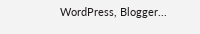WordPress, Blogger...